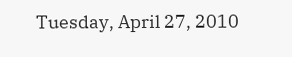Tuesday, April 27, 2010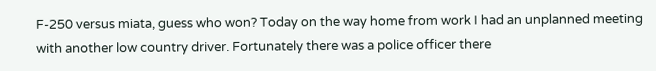F-250 versus miata, guess who won? Today on the way home from work I had an unplanned meeting with another low country driver. Fortunately there was a police officer there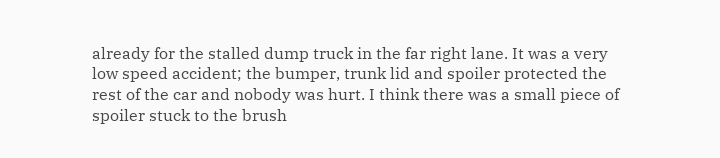already for the stalled dump truck in the far right lane. It was a very low speed accident; the bumper, trunk lid and spoiler protected the rest of the car and nobody was hurt. I think there was a small piece of spoiler stuck to the brush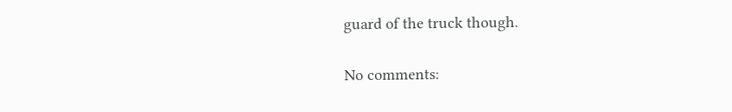guard of the truck though.

No comments: